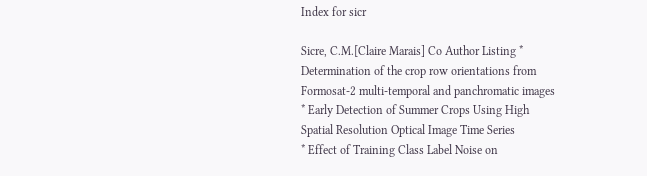Index for sicr

Sicre, C.M.[Claire Marais] Co Author Listing * Determination of the crop row orientations from Formosat-2 multi-temporal and panchromatic images
* Early Detection of Summer Crops Using High Spatial Resolution Optical Image Time Series
* Effect of Training Class Label Noise on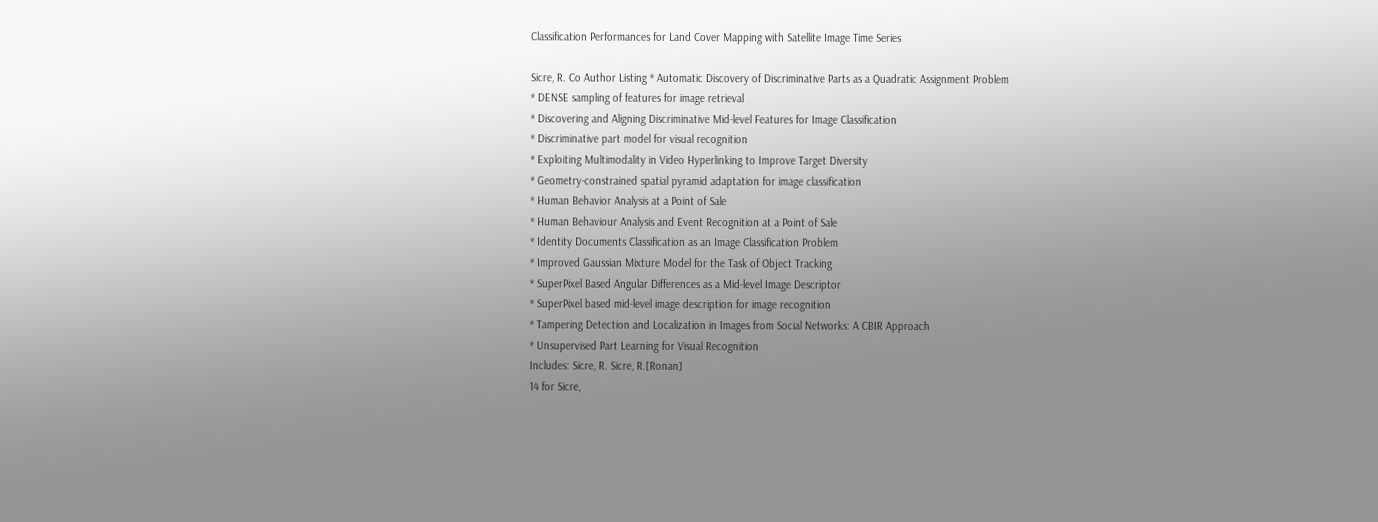Classification Performances for Land Cover Mapping with Satellite Image Time Series

Sicre, R. Co Author Listing * Automatic Discovery of Discriminative Parts as a Quadratic Assignment Problem
* DENSE sampling of features for image retrieval
* Discovering and Aligning Discriminative Mid-level Features for Image Classification
* Discriminative part model for visual recognition
* Exploiting Multimodality in Video Hyperlinking to Improve Target Diversity
* Geometry-constrained spatial pyramid adaptation for image classification
* Human Behavior Analysis at a Point of Sale
* Human Behaviour Analysis and Event Recognition at a Point of Sale
* Identity Documents Classification as an Image Classification Problem
* Improved Gaussian Mixture Model for the Task of Object Tracking
* SuperPixel Based Angular Differences as a Mid-level Image Descriptor
* SuperPixel based mid-level image description for image recognition
* Tampering Detection and Localization in Images from Social Networks: A CBIR Approach
* Unsupervised Part Learning for Visual Recognition
Includes: Sicre, R. Sicre, R.[Ronan]
14 for Sicre,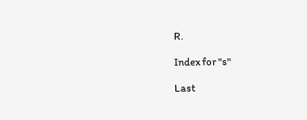R.

Index for "s"

Last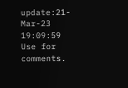update:21-Mar-23 19:09:59
Use for comments.